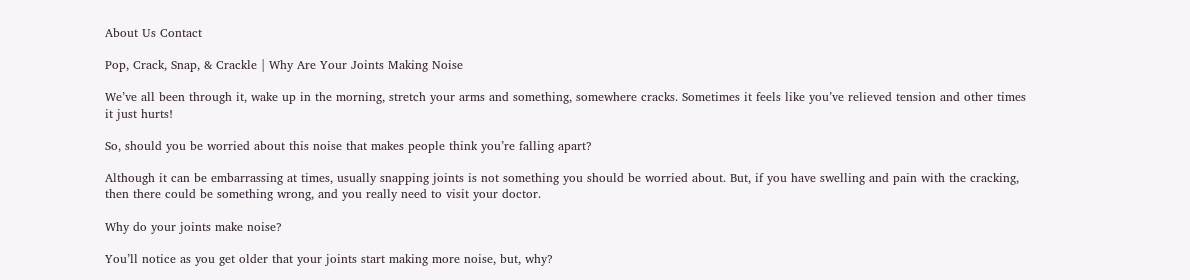About Us Contact

Pop, Crack, Snap, & Crackle | Why Are Your Joints Making Noise

We’ve all been through it, wake up in the morning, stretch your arms and something, somewhere cracks. Sometimes it feels like you’ve relieved tension and other times it just hurts!

So, should you be worried about this noise that makes people think you’re falling apart?

Although it can be embarrassing at times, usually snapping joints is not something you should be worried about. But, if you have swelling and pain with the cracking, then there could be something wrong, and you really need to visit your doctor.

Why do your joints make noise?

You’ll notice as you get older that your joints start making more noise, but, why?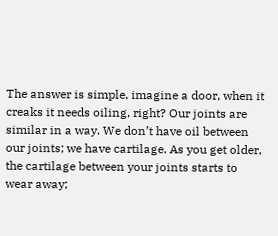The answer is simple, imagine a door, when it creaks it needs oiling, right? Our joints are similar in a way. We don’t have oil between our joints; we have cartilage. As you get older, the cartilage between your joints starts to wear away;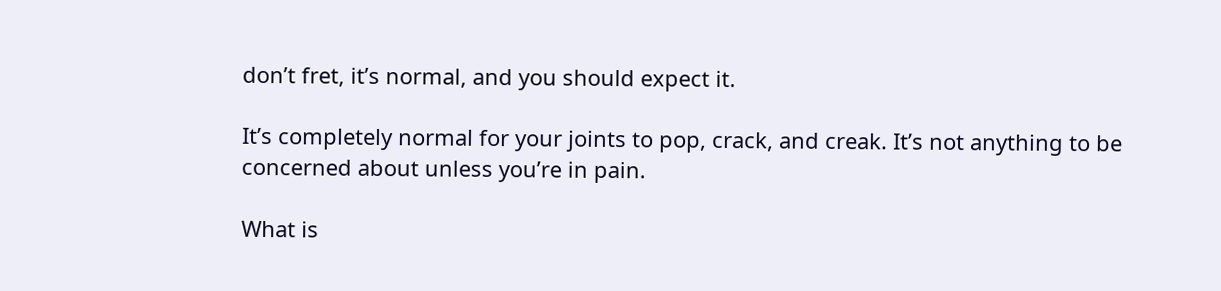don’t fret, it’s normal, and you should expect it.

It’s completely normal for your joints to pop, crack, and creak. It’s not anything to be concerned about unless you’re in pain.

What is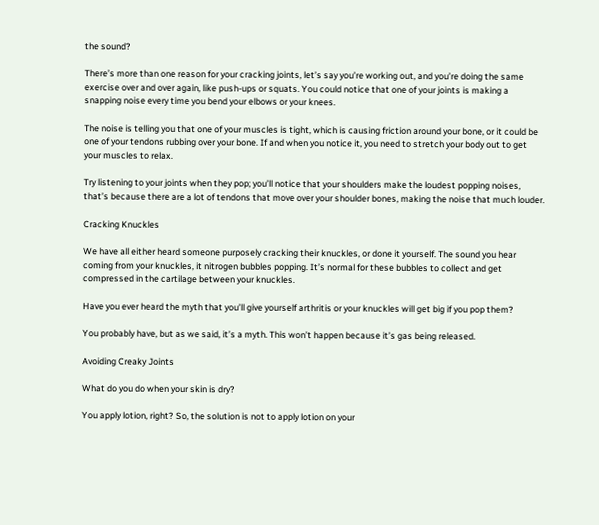the sound?

There’s more than one reason for your cracking joints, let’s say you’re working out, and you’re doing the same exercise over and over again, like push-ups or squats. You could notice that one of your joints is making a snapping noise every time you bend your elbows or your knees.

The noise is telling you that one of your muscles is tight, which is causing friction around your bone, or it could be one of your tendons rubbing over your bone. If and when you notice it, you need to stretch your body out to get your muscles to relax.

Try listening to your joints when they pop; you’ll notice that your shoulders make the loudest popping noises, that’s because there are a lot of tendons that move over your shoulder bones, making the noise that much louder.

Cracking Knuckles

We have all either heard someone purposely cracking their knuckles, or done it yourself. The sound you hear coming from your knuckles, it nitrogen bubbles popping. It’s normal for these bubbles to collect and get compressed in the cartilage between your knuckles.

Have you ever heard the myth that you’ll give yourself arthritis or your knuckles will get big if you pop them?

You probably have, but as we said, it’s a myth. This won’t happen because it’s gas being released.

Avoiding Creaky Joints

What do you do when your skin is dry?

You apply lotion, right? So, the solution is not to apply lotion on your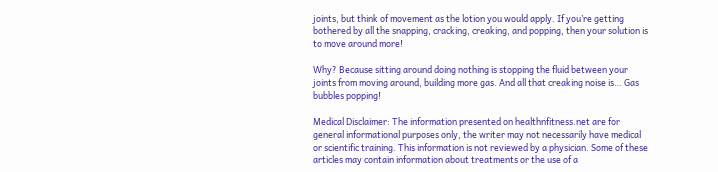joints, but think of movement as the lotion you would apply. If you’re getting bothered by all the snapping, cracking, creaking, and popping, then your solution is to move around more!

Why? Because sitting around doing nothing is stopping the fluid between your joints from moving around, building more gas. And all that creaking noise is… Gas bubbles popping!

Medical Disclaimer: The information presented on healthnfitness.net are for general informational purposes only, the writer may not necessarily have medical or scientific training. This information is not reviewed by a physician. Some of these articles may contain information about treatments or the use of a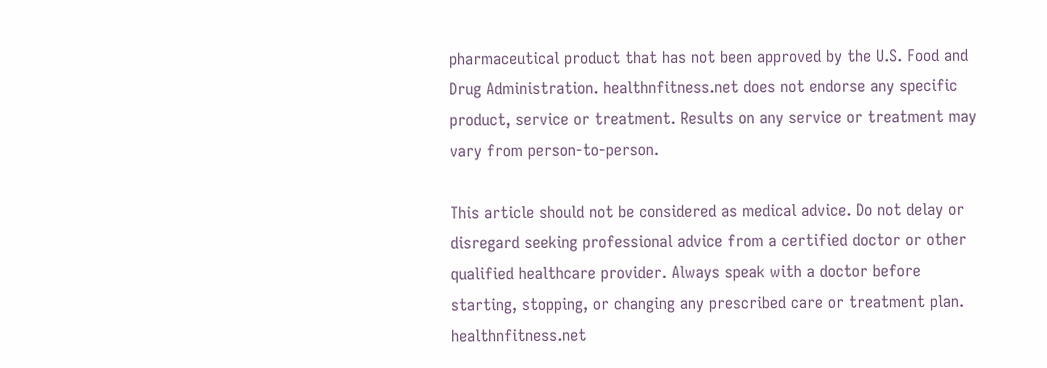pharmaceutical product that has not been approved by the U.S. Food and Drug Administration. healthnfitness.net does not endorse any specific product, service or treatment. Results on any service or treatment may vary from person-to-person.

This article should not be considered as medical advice. Do not delay or disregard seeking professional advice from a certified doctor or other qualified healthcare provider. Always speak with a doctor before starting, stopping, or changing any prescribed care or treatment plan. healthnfitness.net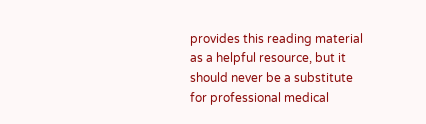provides this reading material as a helpful resource, but it should never be a substitute for professional medical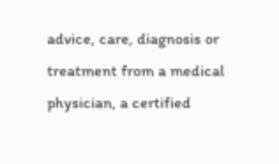advice, care, diagnosis or treatment from a medical physician, a certified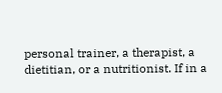personal trainer, a therapist, a dietitian, or a nutritionist. If in a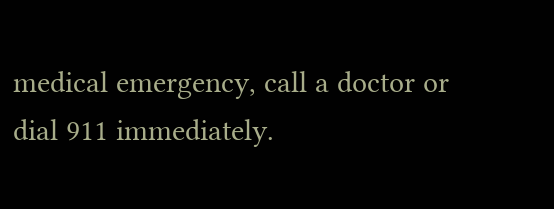medical emergency, call a doctor or dial 911 immediately.